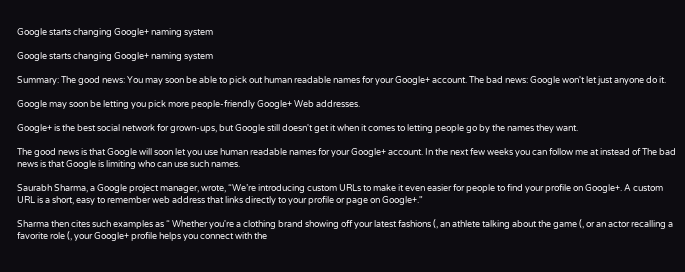Google starts changing Google+ naming system

Google starts changing Google+ naming system

Summary: The good news: You may soon be able to pick out human readable names for your Google+ account. The bad news: Google won't let just anyone do it.

Google may soon be letting you pick more people-friendly Google+ Web addresses.

Google+ is the best social network for grown-ups, but Google still doesn't get it when it comes to letting people go by the names they want.

The good news is that Google will soon let you use human readable names for your Google+ account. In the next few weeks you can follow me at instead of The bad news is that Google is limiting who can use such names.

Saurabh Sharma, a Google project manager, wrote, “We’re introducing custom URLs to make it even easier for people to find your profile on Google+. A custom URL is a short, easy to remember web address that links directly to your profile or page on Google+."

Sharma then cites such examples as “ Whether you're a clothing brand showing off your latest fashions (, an athlete talking about the game (, or an actor recalling a favorite role (, your Google+ profile helps you connect with the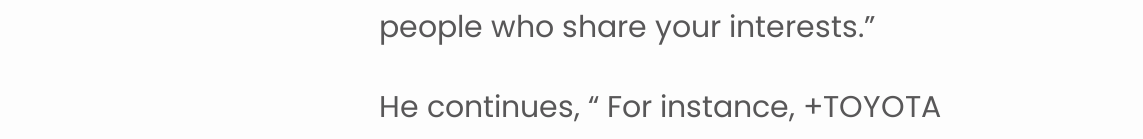people who share your interests.”

He continues, “ For instance, +TOYOTA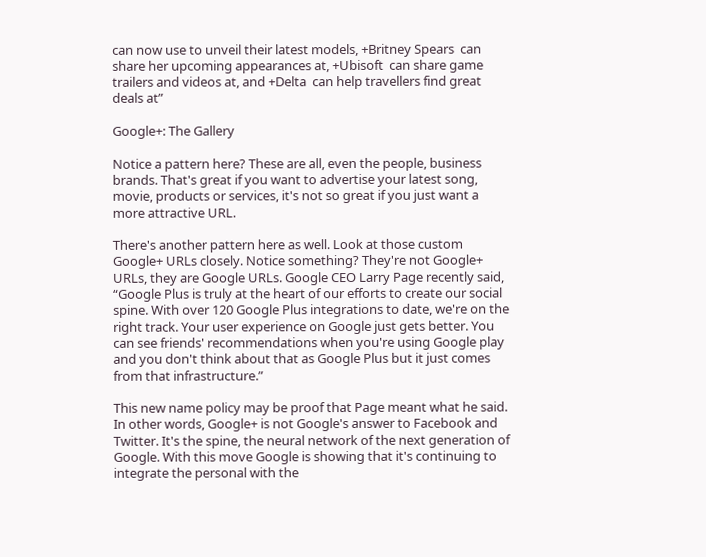can now use to unveil their latest models, +Britney Spears  can share her upcoming appearances at, +Ubisoft  can share game trailers and videos at, and +Delta  can help travellers find great deals at”

Google+: The Gallery

Notice a pattern here? These are all, even the people, business brands. That's great if you want to advertise your latest song, movie, products or services, it's not so great if you just want a more attractive URL.

There's another pattern here as well. Look at those custom Google+ URLs closely. Notice something? They're not Google+ URLs, they are Google URLs. Google CEO Larry Page recently said, “Google Plus is truly at the heart of our efforts to create our social spine. With over 120 Google Plus integrations to date, we're on the right track. Your user experience on Google just gets better. You can see friends' recommendations when you're using Google play and you don't think about that as Google Plus but it just comes from that infrastructure.”

This new name policy may be proof that Page meant what he said. In other words, Google+ is not Google's answer to Facebook and Twitter. It's the spine, the neural network of the next generation of Google. With this move Google is showing that it's continuing to integrate the personal with the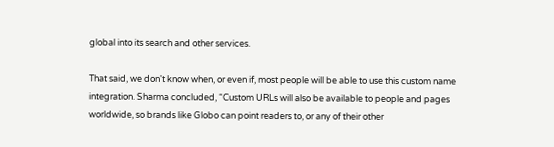global into its search and other services.

That said, we don't know when, or even if, most people will be able to use this custom name integration. Sharma concluded, “Custom URLs will also be available to people and pages worldwide, so brands like Globo can point readers to, or any of their other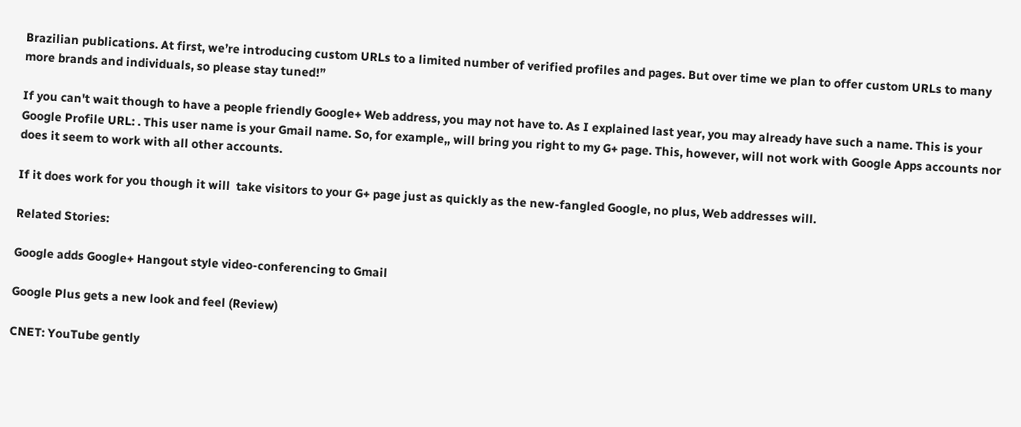Brazilian publications. At first, we’re introducing custom URLs to a limited number of verified profiles and pages. But over time we plan to offer custom URLs to many more brands and individuals, so please stay tuned!”

If you can't wait though to have a people friendly Google+ Web address, you may not have to. As I explained last year, you may already have such a name. This is your Google Profile URL: . This user name is your Gmail name. So, for example,, will bring you right to my G+ page. This, however, will not work with Google Apps accounts nor does it seem to work with all other accounts.

If it does work for you though it will  take visitors to your G+ page just as quickly as the new-fangled Google, no plus, Web addresses will.

Related Stories:

Google adds Google+ Hangout style video-conferencing to Gmail

Google Plus gets a new look and feel (Review)

CNET: YouTube gently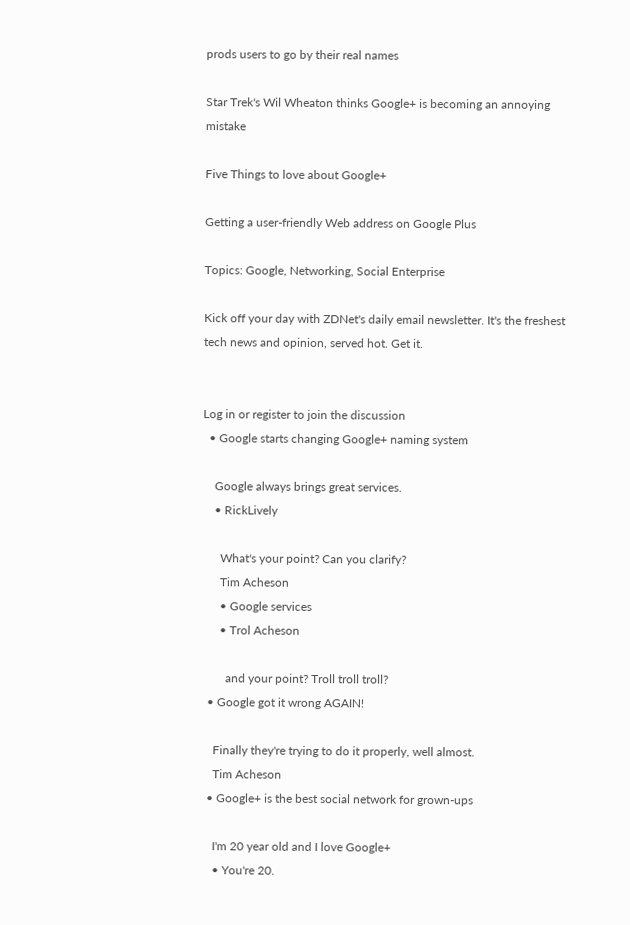prods users to go by their real names

Star Trek's Wil Wheaton thinks Google+ is becoming an annoying mistake

Five Things to love about Google+

Getting a user-friendly Web address on Google Plus

Topics: Google, Networking, Social Enterprise

Kick off your day with ZDNet's daily email newsletter. It's the freshest tech news and opinion, served hot. Get it.


Log in or register to join the discussion
  • Google starts changing Google+ naming system

    Google always brings great services.
    • RickLively

      What's your point? Can you clarify?
      Tim Acheson
      • Google services
      • Trol Acheson

        and your point? Troll troll troll?
  • Google got it wrong AGAIN!

    Finally they're trying to do it properly, well almost.
    Tim Acheson
  • Google+ is the best social network for grown-ups

    I'm 20 year old and I love Google+
    • You're 20.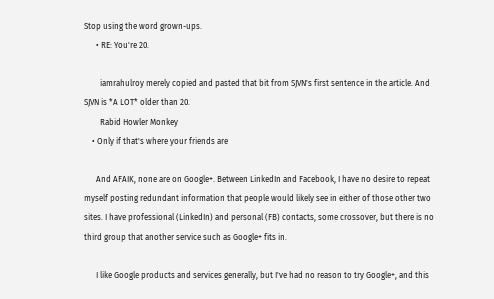Stop using the word grown-ups.
      • RE: You're 20.

        iamrahulroy merely copied and pasted that bit from SJVN's first sentence in the article. And SJVN is *A LOT* older than 20.
        Rabid Howler Monkey
    • Only if that's where your friends are

      And AFAIK, none are on Google+. Between LinkedIn and Facebook, I have no desire to repeat myself posting redundant information that people would likely see in either of those other two sites. I have professional (LinkedIn) and personal (FB) contacts, some crossover, but there is no third group that another service such as Google+ fits in.

      I like Google products and services generally, but I've had no reason to try Google+, and this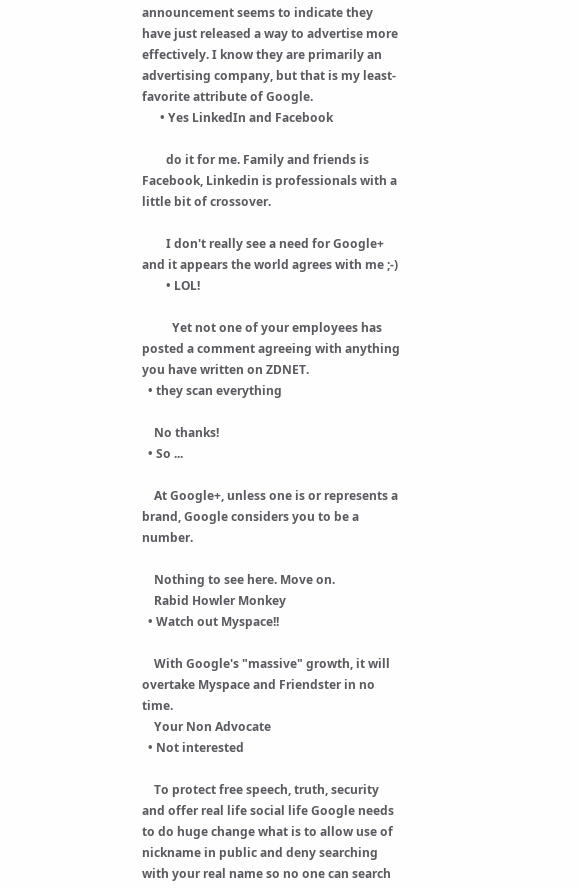announcement seems to indicate they have just released a way to advertise more effectively. I know they are primarily an advertising company, but that is my least-favorite attribute of Google.
      • Yes LinkedIn and Facebook

        do it for me. Family and friends is Facebook, Linkedin is professionals with a little bit of crossover.

        I don't really see a need for Google+ and it appears the world agrees with me ;-)
        • LOL!

          Yet not one of your employees has posted a comment agreeing with anything you have written on ZDNET.
  • they scan everything

    No thanks!
  • So ...

    At Google+, unless one is or represents a brand, Google considers you to be a number.

    Nothing to see here. Move on.
    Rabid Howler Monkey
  • Watch out Myspace!!

    With Google's "massive" growth, it will overtake Myspace and Friendster in no time.
    Your Non Advocate
  • Not interested

    To protect free speech, truth, security and offer real life social life Google needs to do huge change what is to allow use of nickname in public and deny searching with your real name so no one can search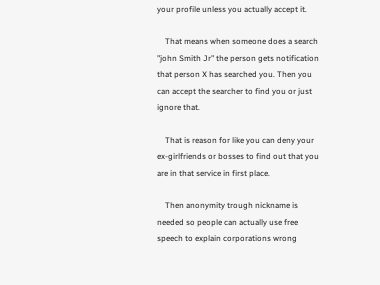your profile unless you actually accept it.

    That means when someone does a search "john Smith Jr" the person gets notification that person X has searched you. Then you can accept the searcher to find you or just ignore that.

    That is reason for like you can deny your ex-girlfriends or bosses to find out that you are in that service in first place.

    Then anonymity trough nickname is needed so people can actually use free speech to explain corporations wrong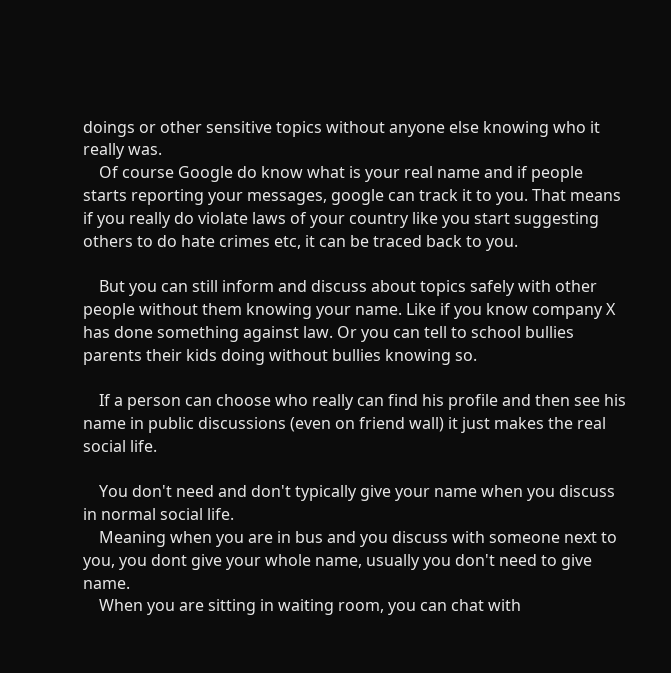doings or other sensitive topics without anyone else knowing who it really was.
    Of course Google do know what is your real name and if people starts reporting your messages, google can track it to you. That means if you really do violate laws of your country like you start suggesting others to do hate crimes etc, it can be traced back to you.

    But you can still inform and discuss about topics safely with other people without them knowing your name. Like if you know company X has done something against law. Or you can tell to school bullies parents their kids doing without bullies knowing so.

    If a person can choose who really can find his profile and then see his name in public discussions (even on friend wall) it just makes the real social life.

    You don't need and don't typically give your name when you discuss in normal social life.
    Meaning when you are in bus and you discuss with someone next to you, you dont give your whole name, usually you don't need to give name.
    When you are sitting in waiting room, you can chat with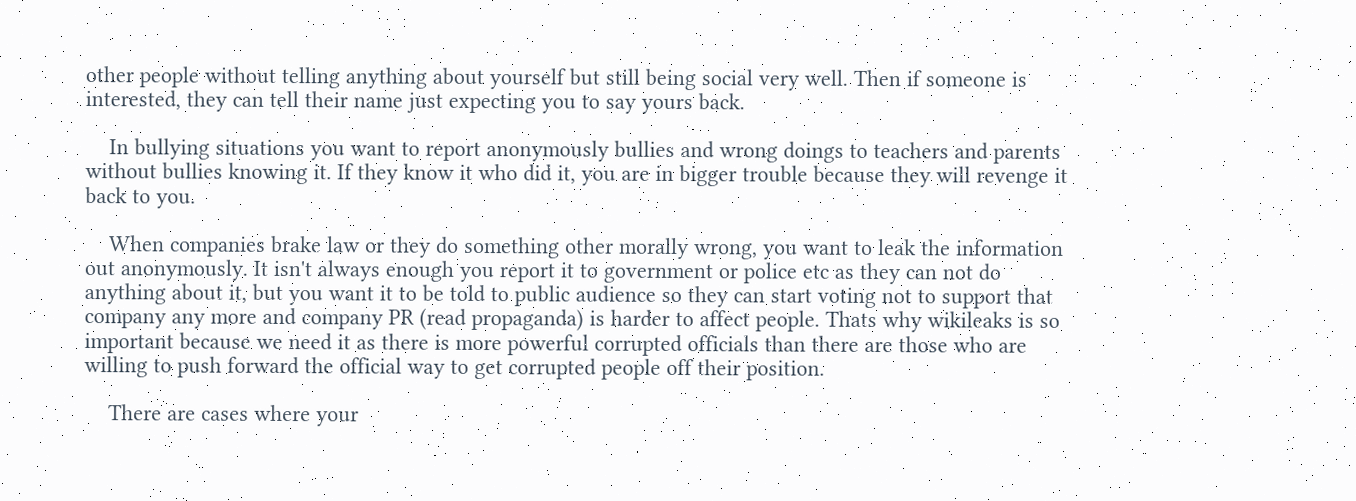other people without telling anything about yourself but still being social very well. Then if someone is interested, they can tell their name just expecting you to say yours back.

    In bullying situations you want to report anonymously bullies and wrong doings to teachers and parents without bullies knowing it. If they know it who did it, you are in bigger trouble because they will revenge it back to you.

    When companies brake law or they do something other morally wrong, you want to leak the information out anonymously. It isn't always enough you report it to government or police etc as they can not do anything about it, but you want it to be told to public audience so they can start voting not to support that company any more and company PR (read propaganda) is harder to affect people. Thats why wikileaks is so important because we need it as there is more powerful corrupted officials than there are those who are willing to push forward the official way to get corrupted people off their position.

    There are cases where your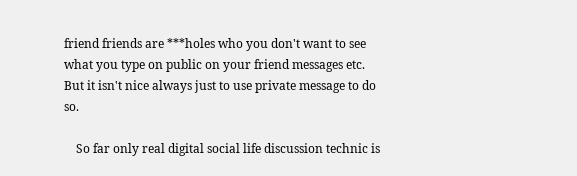friend friends are ***holes who you don't want to see what you type on public on your friend messages etc. But it isn't nice always just to use private message to do so.

    So far only real digital social life discussion technic is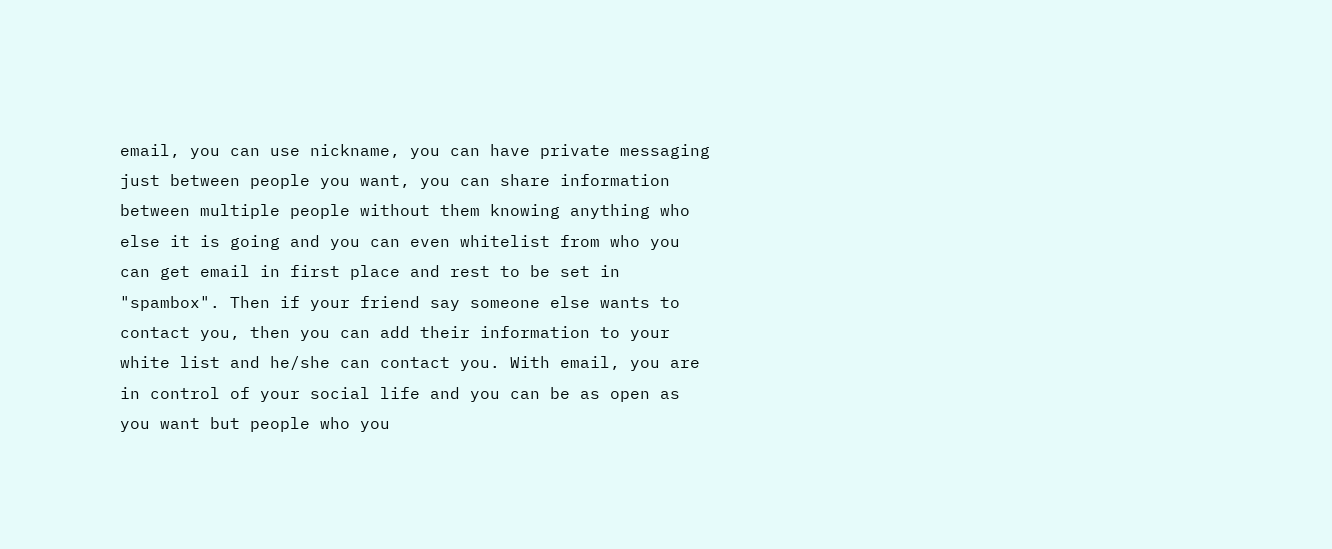email, you can use nickname, you can have private messaging just between people you want, you can share information between multiple people without them knowing anything who else it is going and you can even whitelist from who you can get email in first place and rest to be set in "spambox". Then if your friend say someone else wants to contact you, then you can add their information to your white list and he/she can contact you. With email, you are in control of your social life and you can be as open as you want but people who you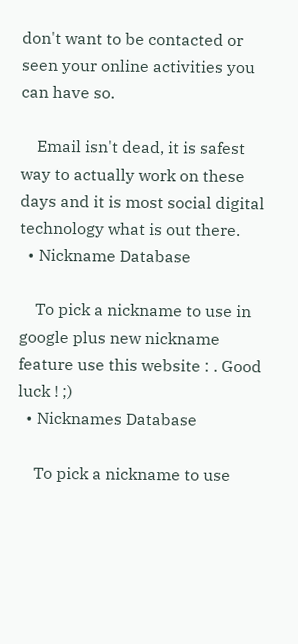don't want to be contacted or seen your online activities you can have so.

    Email isn't dead, it is safest way to actually work on these days and it is most social digital technology what is out there.
  • Nickname Database

    To pick a nickname to use in google plus new nickname feature use this website : . Good luck ! ;)
  • Nicknames Database

    To pick a nickname to use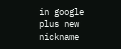in google plus new nickname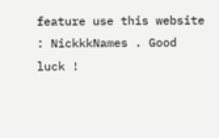feature use this website : NickkkNames . Good luck !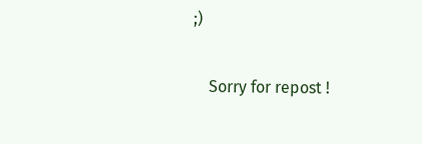;)

    Sorry for repost !